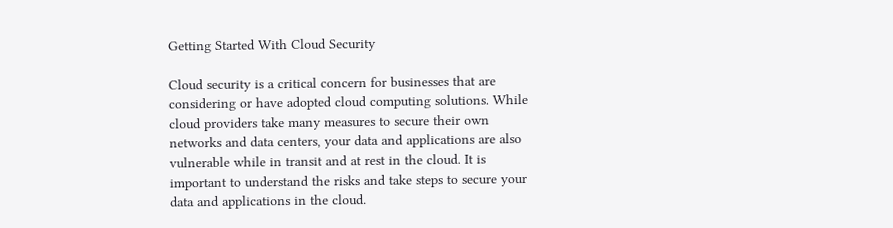Getting Started With Cloud Security

Cloud security is a critical concern for businesses that are considering or have adopted cloud computing solutions. While cloud providers take many measures to secure their own networks and data centers, your data and applications are also vulnerable while in transit and at rest in the cloud. It is important to understand the risks and take steps to secure your data and applications in the cloud.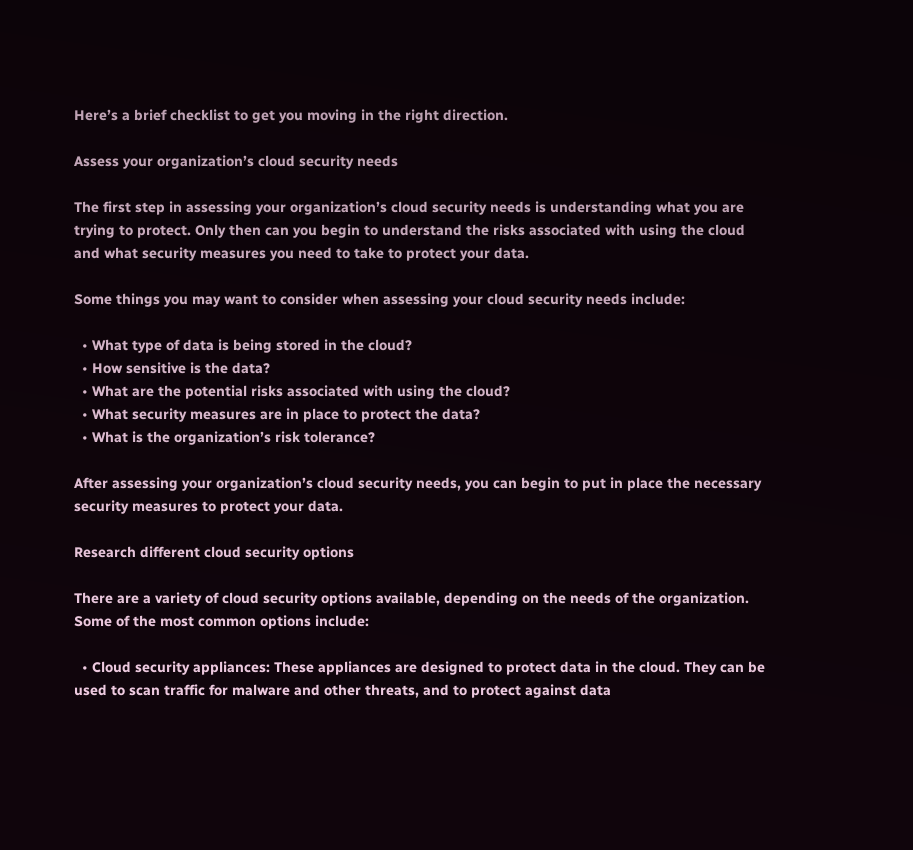Here’s a brief checklist to get you moving in the right direction.

Assess your organization’s cloud security needs

The first step in assessing your organization’s cloud security needs is understanding what you are trying to protect. Only then can you begin to understand the risks associated with using the cloud and what security measures you need to take to protect your data.

Some things you may want to consider when assessing your cloud security needs include:

  • What type of data is being stored in the cloud?
  • How sensitive is the data?
  • What are the potential risks associated with using the cloud?
  • What security measures are in place to protect the data?
  • What is the organization’s risk tolerance?

After assessing your organization’s cloud security needs, you can begin to put in place the necessary security measures to protect your data.

Research different cloud security options

There are a variety of cloud security options available, depending on the needs of the organization. Some of the most common options include:

  • Cloud security appliances: These appliances are designed to protect data in the cloud. They can be used to scan traffic for malware and other threats, and to protect against data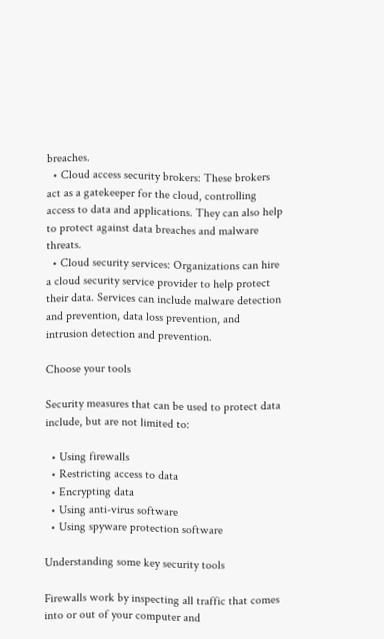breaches.
  • Cloud access security brokers: These brokers act as a gatekeeper for the cloud, controlling access to data and applications. They can also help to protect against data breaches and malware threats.
  • Cloud security services: Organizations can hire a cloud security service provider to help protect their data. Services can include malware detection and prevention, data loss prevention, and intrusion detection and prevention.

Choose your tools

Security measures that can be used to protect data include, but are not limited to:

  • Using firewalls
  • Restricting access to data
  • Encrypting data
  • Using anti-virus software
  • Using spyware protection software

Understanding some key security tools

Firewalls work by inspecting all traffic that comes into or out of your computer and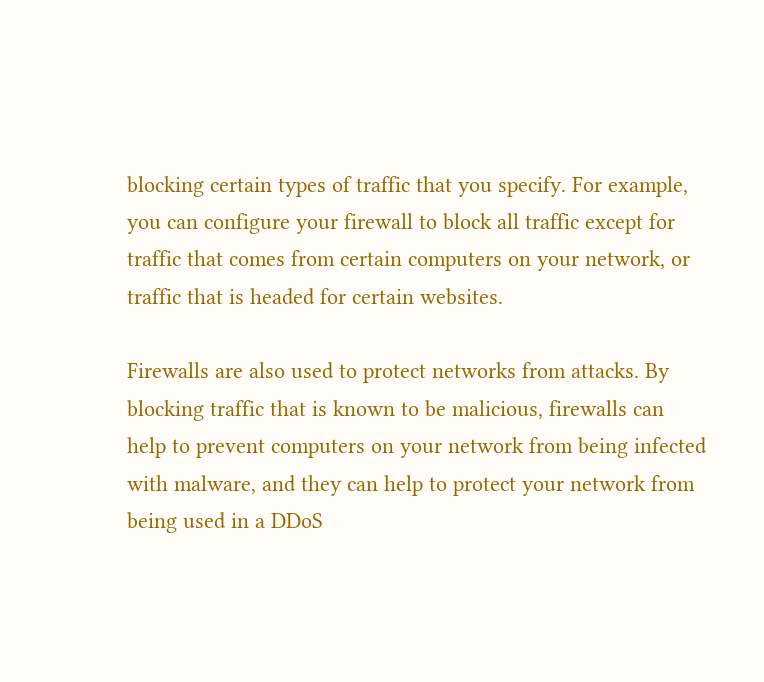blocking certain types of traffic that you specify. For example, you can configure your firewall to block all traffic except for traffic that comes from certain computers on your network, or traffic that is headed for certain websites.

Firewalls are also used to protect networks from attacks. By blocking traffic that is known to be malicious, firewalls can help to prevent computers on your network from being infected with malware, and they can help to protect your network from being used in a DDoS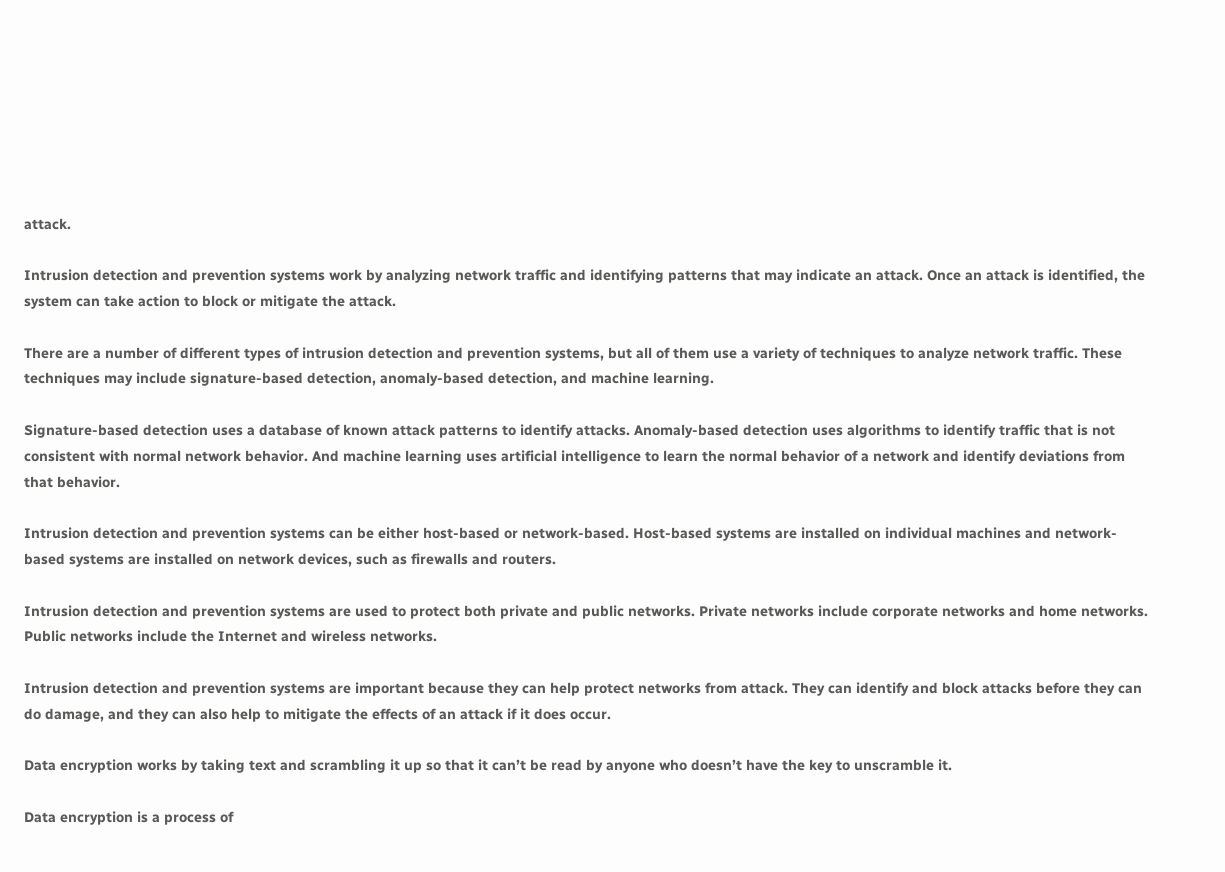attack.

Intrusion detection and prevention systems work by analyzing network traffic and identifying patterns that may indicate an attack. Once an attack is identified, the system can take action to block or mitigate the attack.

There are a number of different types of intrusion detection and prevention systems, but all of them use a variety of techniques to analyze network traffic. These techniques may include signature-based detection, anomaly-based detection, and machine learning.

Signature-based detection uses a database of known attack patterns to identify attacks. Anomaly-based detection uses algorithms to identify traffic that is not consistent with normal network behavior. And machine learning uses artificial intelligence to learn the normal behavior of a network and identify deviations from that behavior.

Intrusion detection and prevention systems can be either host-based or network-based. Host-based systems are installed on individual machines and network-based systems are installed on network devices, such as firewalls and routers.

Intrusion detection and prevention systems are used to protect both private and public networks. Private networks include corporate networks and home networks. Public networks include the Internet and wireless networks.

Intrusion detection and prevention systems are important because they can help protect networks from attack. They can identify and block attacks before they can do damage, and they can also help to mitigate the effects of an attack if it does occur.

Data encryption works by taking text and scrambling it up so that it can’t be read by anyone who doesn’t have the key to unscramble it.

Data encryption is a process of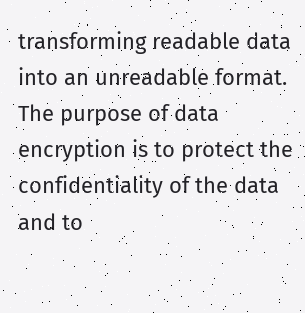transforming readable data into an unreadable format. The purpose of data encryption is to protect the confidentiality of the data and to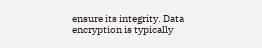ensure its integrity. Data encryption is typically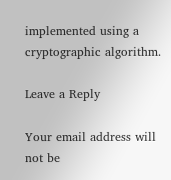implemented using a cryptographic algorithm.

Leave a Reply

Your email address will not be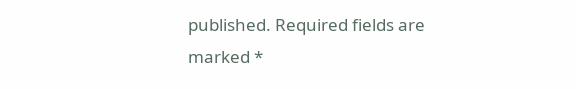published. Required fields are marked *